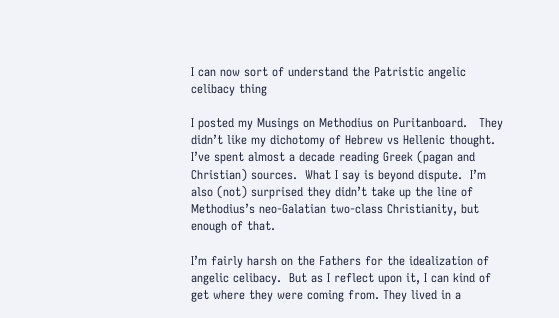I can now sort of understand the Patristic angelic celibacy thing

I posted my Musings on Methodius on Puritanboard.   They didn’t like my dichotomy of Hebrew vs Hellenic thought.  I’ve spent almost a decade reading Greek (pagan and Christian) sources.  What I say is beyond dispute.  I’m also (not) surprised they didn’t take up the line of Methodius’s neo-Galatian two-class Christianity, but enough of that.

I’m fairly harsh on the Fathers for the idealization of angelic celibacy.  But as I reflect upon it, I can kind of get where they were coming from. They lived in a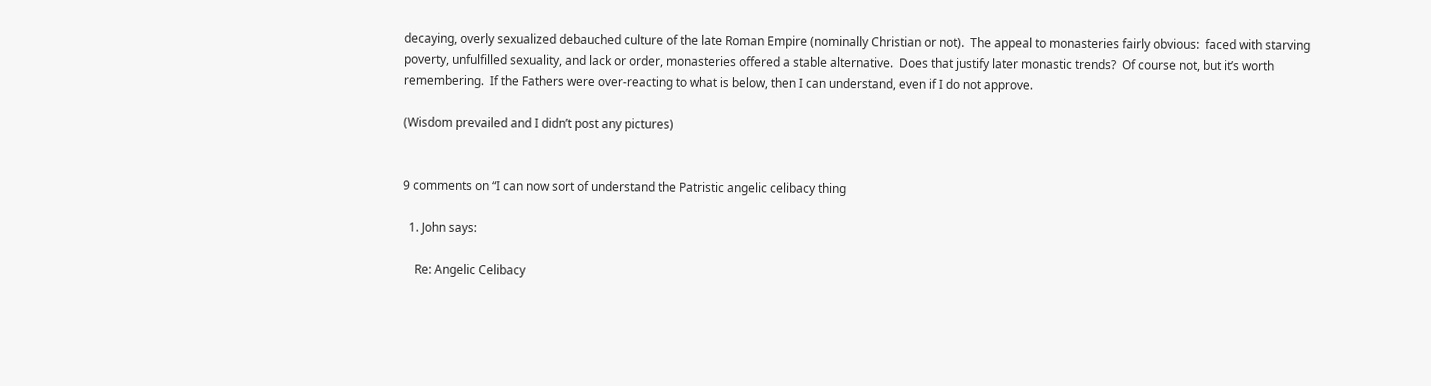decaying, overly sexualized debauched culture of the late Roman Empire (nominally Christian or not).  The appeal to monasteries fairly obvious:  faced with starving poverty, unfulfilled sexuality, and lack or order, monasteries offered a stable alternative.  Does that justify later monastic trends?  Of course not, but it’s worth remembering.  If the Fathers were over-reacting to what is below, then I can understand, even if I do not approve.

(Wisdom prevailed and I didn’t post any pictures)


9 comments on “I can now sort of understand the Patristic angelic celibacy thing

  1. John says:

    Re: Angelic Celibacy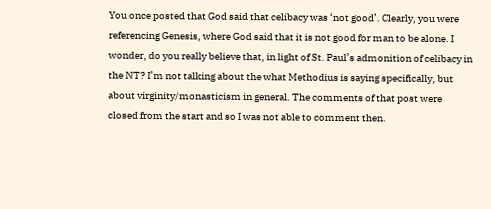You once posted that God said that celibacy was ‘not good’. Clearly, you were referencing Genesis, where God said that it is not good for man to be alone. I wonder, do you really believe that, in light of St. Paul’s admonition of celibacy in the NT? I’m not talking about the what Methodius is saying specifically, but about virginity/monasticism in general. The comments of that post were closed from the start and so I was not able to comment then.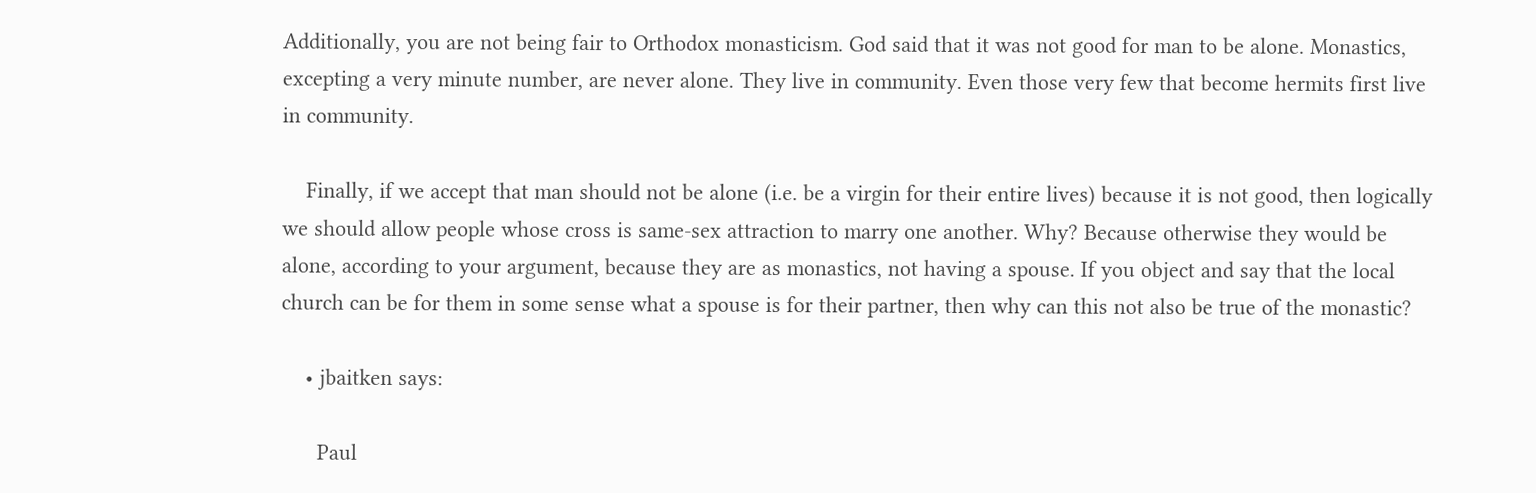Additionally, you are not being fair to Orthodox monasticism. God said that it was not good for man to be alone. Monastics, excepting a very minute number, are never alone. They live in community. Even those very few that become hermits first live in community.

    Finally, if we accept that man should not be alone (i.e. be a virgin for their entire lives) because it is not good, then logically we should allow people whose cross is same-sex attraction to marry one another. Why? Because otherwise they would be alone, according to your argument, because they are as monastics, not having a spouse. If you object and say that the local church can be for them in some sense what a spouse is for their partner, then why can this not also be true of the monastic?

    • jbaitken says:

      Paul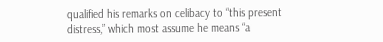qualified his remarks on celibacy to “this present distress,” which most assume he means “a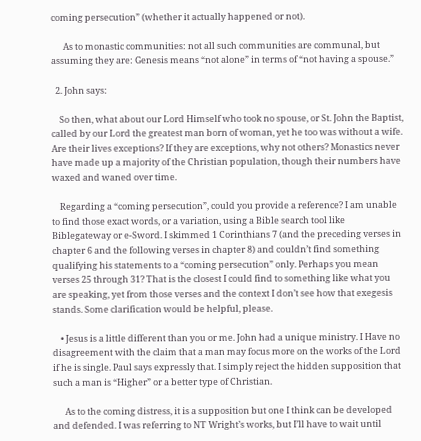coming persecution” (whether it actually happened or not).

      As to monastic communities: not all such communities are communal, but assuming they are: Genesis means “not alone” in terms of “not having a spouse.”

  2. John says:

    So then, what about our Lord Himself who took no spouse, or St. John the Baptist, called by our Lord the greatest man born of woman, yet he too was without a wife. Are their lives exceptions? If they are exceptions, why not others? Monastics never have made up a majority of the Christian population, though their numbers have waxed and waned over time.

    Regarding a “coming persecution”, could you provide a reference? I am unable to find those exact words, or a variation, using a Bible search tool like Biblegateway or e-Sword. I skimmed 1 Corinthians 7 (and the preceding verses in chapter 6 and the following verses in chapter 8) and couldn’t find something qualifying his statements to a “coming persecution” only. Perhaps you mean verses 25 through 31? That is the closest I could find to something like what you are speaking, yet from those verses and the context I don’t see how that exegesis stands. Some clarification would be helpful, please.

    • Jesus is a little different than you or me. John had a unique ministry. I Have no disagreement with the claim that a man may focus more on the works of the Lord if he is single. Paul says expressly that. I simply reject the hidden supposition that such a man is “Higher” or a better type of Christian.

      As to the coming distress, it is a supposition but one I think can be developed and defended. I was referring to NT Wright’s works, but I’ll have to wait until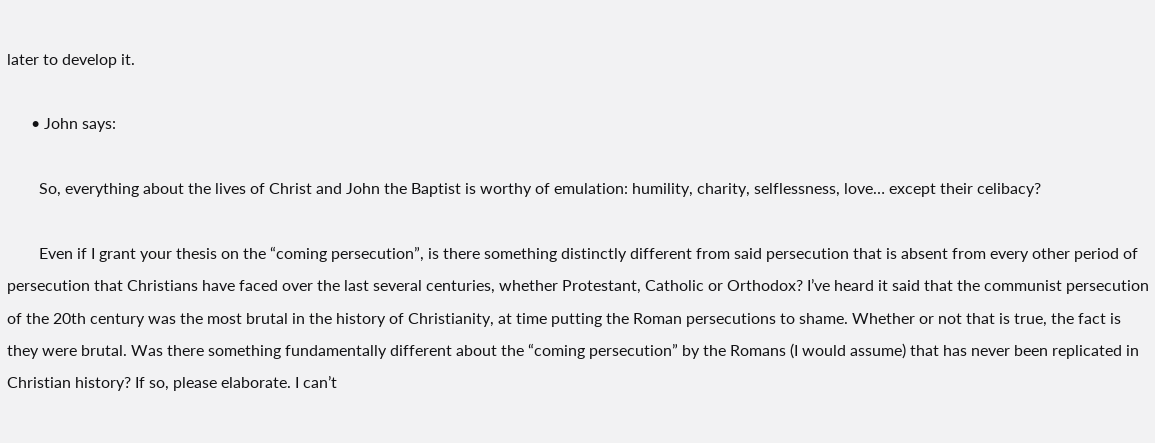later to develop it.

      • John says:

        So, everything about the lives of Christ and John the Baptist is worthy of emulation: humility, charity, selflessness, love… except their celibacy?

        Even if I grant your thesis on the “coming persecution”, is there something distinctly different from said persecution that is absent from every other period of persecution that Christians have faced over the last several centuries, whether Protestant, Catholic or Orthodox? I’ve heard it said that the communist persecution of the 20th century was the most brutal in the history of Christianity, at time putting the Roman persecutions to shame. Whether or not that is true, the fact is they were brutal. Was there something fundamentally different about the “coming persecution” by the Romans (I would assume) that has never been replicated in Christian history? If so, please elaborate. I can’t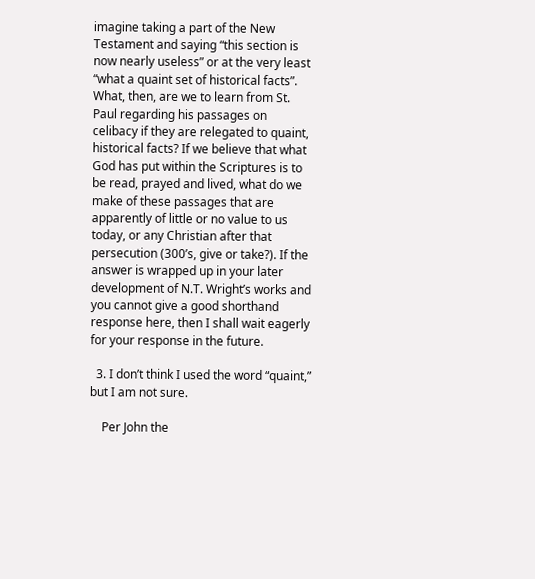imagine taking a part of the New Testament and saying “this section is now nearly useless” or at the very least “what a quaint set of historical facts”. What, then, are we to learn from St. Paul regarding his passages on celibacy if they are relegated to quaint, historical facts? If we believe that what God has put within the Scriptures is to be read, prayed and lived, what do we make of these passages that are apparently of little or no value to us today, or any Christian after that persecution (300’s, give or take?). If the answer is wrapped up in your later development of N.T. Wright’s works and you cannot give a good shorthand response here, then I shall wait eagerly for your response in the future.

  3. I don’t think I used the word “quaint,” but I am not sure.

    Per John the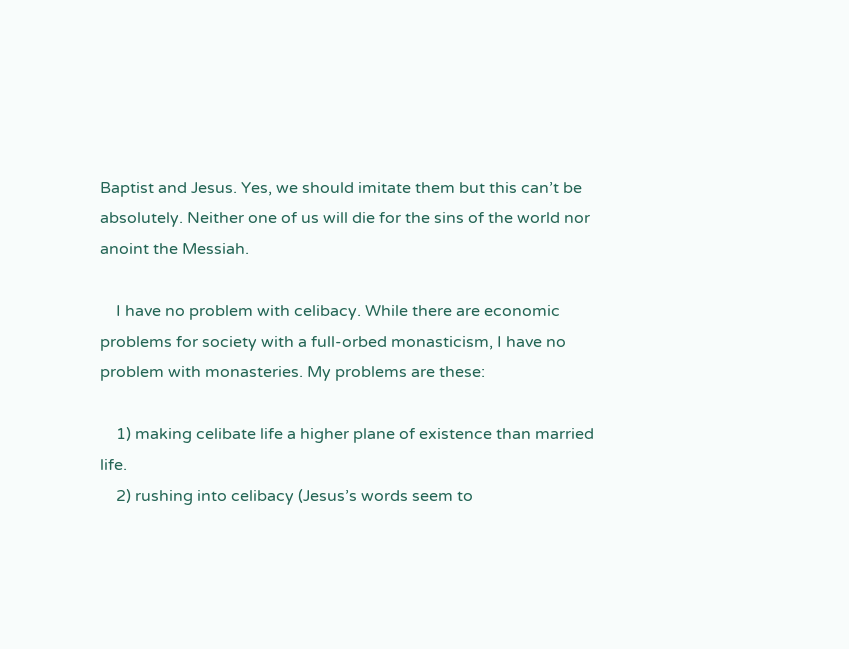Baptist and Jesus. Yes, we should imitate them but this can’t be absolutely. Neither one of us will die for the sins of the world nor anoint the Messiah.

    I have no problem with celibacy. While there are economic problems for society with a full-orbed monasticism, I have no problem with monasteries. My problems are these:

    1) making celibate life a higher plane of existence than married life.
    2) rushing into celibacy (Jesus’s words seem to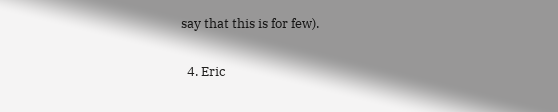say that this is for few).

  4. Eric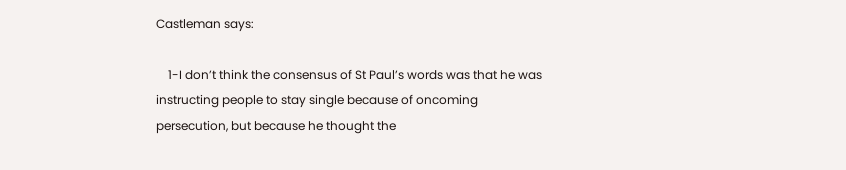Castleman says:

    1-I don’t think the consensus of St Paul’s words was that he was instructing people to stay single because of oncoming persecution, but because he thought the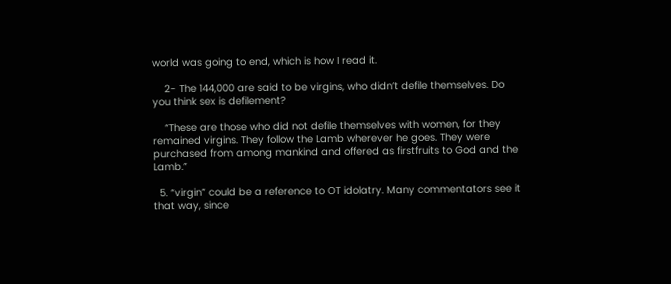world was going to end, which is how I read it.

    2- The 144,000 are said to be virgins, who didn’t defile themselves. Do you think sex is defilement?

    “These are those who did not defile themselves with women, for they remained virgins. They follow the Lamb wherever he goes. They were purchased from among mankind and offered as firstfruits to God and the Lamb.”

  5. “virgin” could be a reference to OT idolatry. Many commentators see it that way, since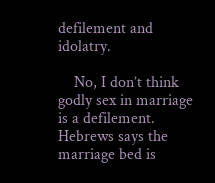defilement and idolatry.

    No, I don’t think godly sex in marriage is a defilement. Hebrews says the marriage bed is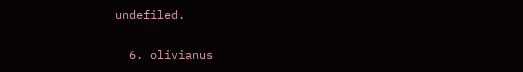undefiled.

  6. olivianus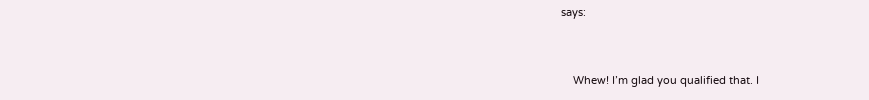says:


    Whew! I’m glad you qualified that. I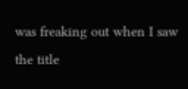was freaking out when I saw the title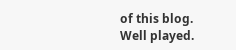of this blog. Well played.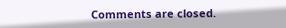Comments are closed.